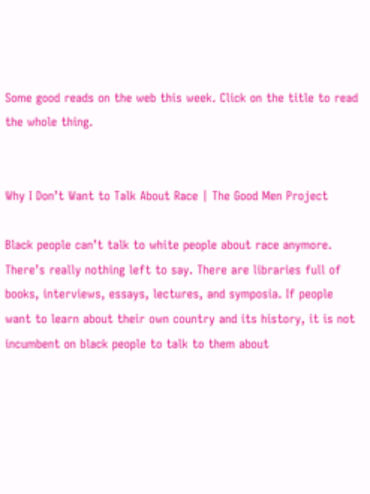Some good reads on the web this week. Click on the title to read the whole thing.


Why I Don’t Want to Talk About Race | The Good Men Project

Black people can’t talk to white people about race anymore. There’s really nothing left to say. There are libraries full of books, interviews, essays, lectures, and symposia. If people want to learn about their own country and its history, it is not incumbent on black people to talk to them about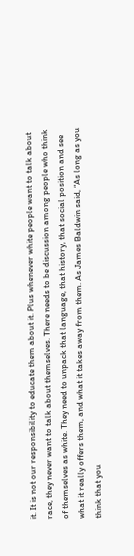it. It is not our responsibility to educate them about it. Plus whenever white people want to talk about race, they never want to talk about themselves. There needs to be discussion among people who think of themselves as white. They need to unpack that language, that history, that social position and see what it really offers them, and what it takes away from them. As James Baldwin said, “As long as you think that you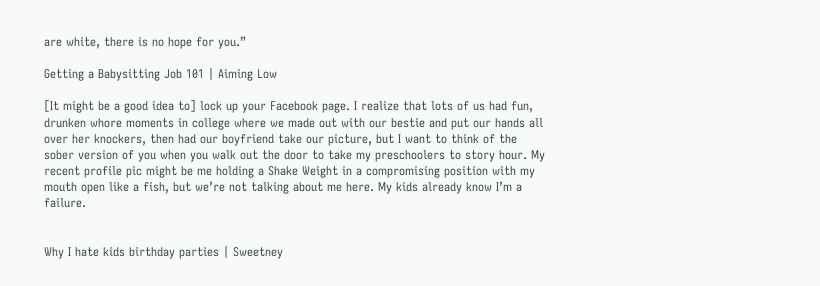are white, there is no hope for you.”

Getting a Babysitting Job 101 | Aiming Low

[It might be a good idea to] lock up your Facebook page. I realize that lots of us had fun, drunken whore moments in college where we made out with our bestie and put our hands all over her knockers, then had our boyfriend take our picture, but I want to think of the sober version of you when you walk out the door to take my preschoolers to story hour. My recent profile pic might be me holding a Shake Weight in a compromising position with my mouth open like a fish, but we’re not talking about me here. My kids already know I’m a failure.


Why I hate kids birthday parties | Sweetney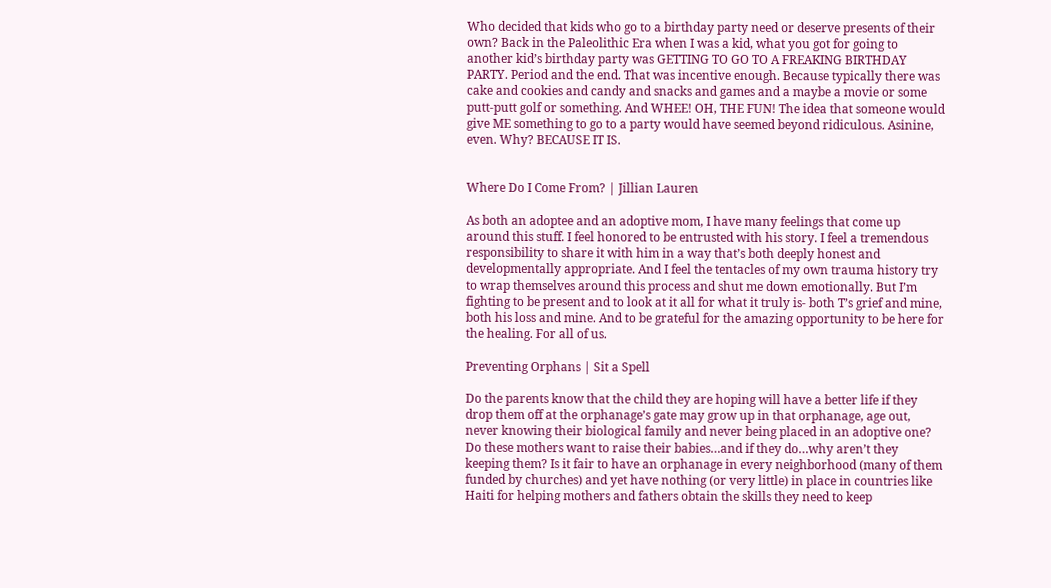Who decided that kids who go to a birthday party need or deserve presents of their own? Back in the Paleolithic Era when I was a kid, what you got for going to another kid’s birthday party was GETTING TO GO TO A FREAKING BIRTHDAY PARTY. Period and the end. That was incentive enough. Because typically there was cake and cookies and candy and snacks and games and a maybe a movie or some putt-putt golf or something. And WHEE! OH, THE FUN! The idea that someone would give ME something to go to a party would have seemed beyond ridiculous. Asinine, even. Why? BECAUSE IT IS.


Where Do I Come From? | Jillian Lauren

As both an adoptee and an adoptive mom, I have many feelings that come up around this stuff. I feel honored to be entrusted with his story. I feel a tremendous responsibility to share it with him in a way that’s both deeply honest and developmentally appropriate. And I feel the tentacles of my own trauma history try to wrap themselves around this process and shut me down emotionally. But I’m fighting to be present and to look at it all for what it truly is- both T’s grief and mine, both his loss and mine. And to be grateful for the amazing opportunity to be here for the healing. For all of us.

Preventing Orphans | Sit a Spell

Do the parents know that the child they are hoping will have a better life if they drop them off at the orphanage’s gate may grow up in that orphanage, age out, never knowing their biological family and never being placed in an adoptive one? Do these mothers want to raise their babies…and if they do…why aren’t they keeping them? Is it fair to have an orphanage in every neighborhood (many of them funded by churches) and yet have nothing (or very little) in place in countries like Haiti for helping mothers and fathers obtain the skills they need to keep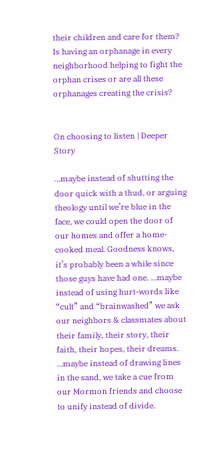their children and care for them? Is having an orphanage in every neighborhood helping to fight the orphan crises or are all these orphanages creating the crisis?


On choosing to listen | Deeper Story

…maybe instead of shutting the door quick with a thud, or arguing theology until we’re blue in the face, we could open the door of our homes and offer a home-cooked meal. Goodness knows, it’s probably been a while since those guys have had one. …maybe instead of using hurt-words like “cult” and “brainwashed” we ask our neighbors & classmates about their family, their story, their faith, their hopes, their dreams. …maybe instead of drawing lines in the sand, we take a cue from our Mormon friends and choose to unify instead of divide.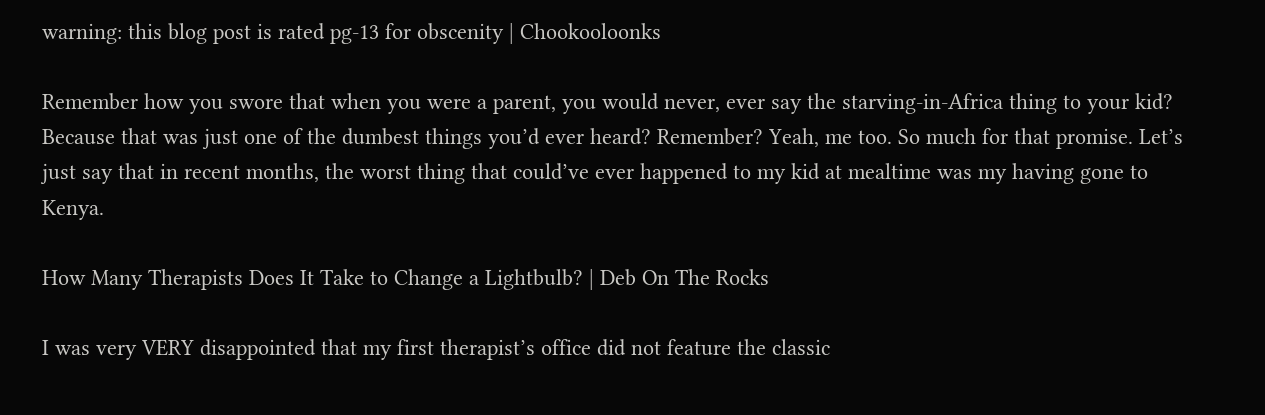warning: this blog post is rated pg-13 for obscenity | Chookooloonks

Remember how you swore that when you were a parent, you would never, ever say the starving-in-Africa thing to your kid? Because that was just one of the dumbest things you’d ever heard? Remember? Yeah, me too. So much for that promise. Let’s just say that in recent months, the worst thing that could’ve ever happened to my kid at mealtime was my having gone to Kenya.

How Many Therapists Does It Take to Change a Lightbulb? | Deb On The Rocks

I was very VERY disappointed that my first therapist’s office did not feature the classic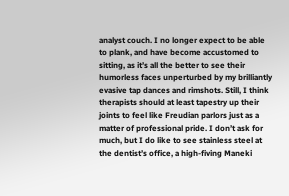analyst couch. I no longer expect to be able to plank, and have become accustomed to sitting, as it’s all the better to see their humorless faces unperturbed by my brilliantly evasive tap dances and rimshots. Still, I think therapists should at least tapestry up their joints to feel like Freudian parlors just as a matter of professional pride. I don’t ask for much, but I do like to see stainless steel at the dentist’s office, a high-fiving Maneki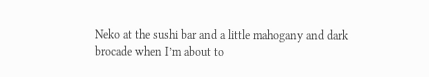Neko at the sushi bar and a little mahogany and dark brocade when I’m about to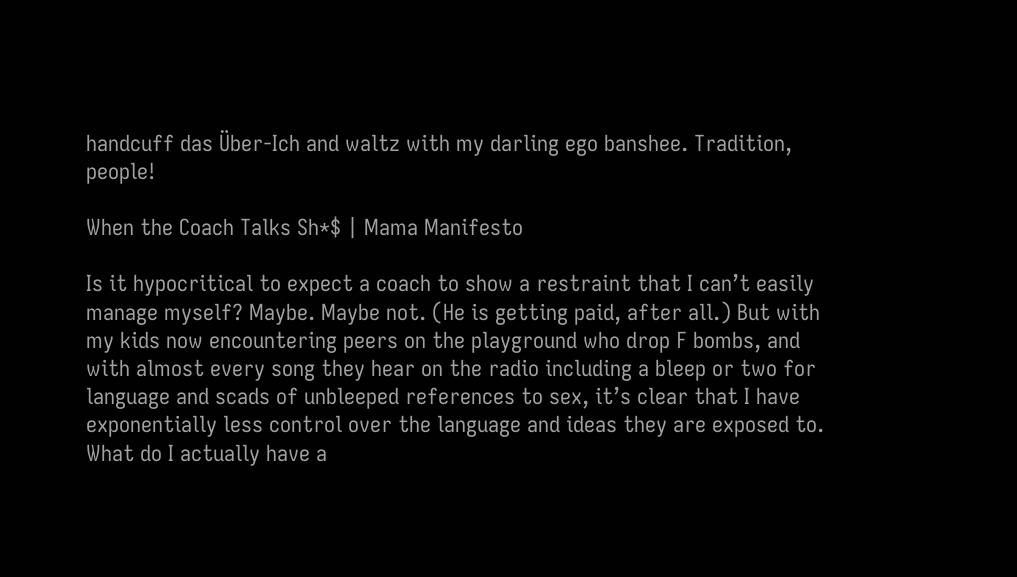handcuff das Über-Ich and waltz with my darling ego banshee. Tradition, people!

When the Coach Talks Sh*$ | Mama Manifesto

Is it hypocritical to expect a coach to show a restraint that I can’t easily manage myself? Maybe. Maybe not. (He is getting paid, after all.) But with my kids now encountering peers on the playground who drop F bombs, and with almost every song they hear on the radio including a bleep or two for language and scads of unbleeped references to sex, it’s clear that I have exponentially less control over the language and ideas they are exposed to. What do I actually have a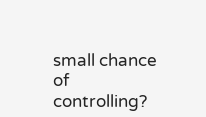small chance of controlling?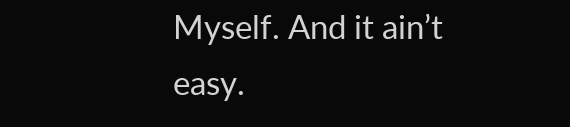Myself. And it ain’t easy.